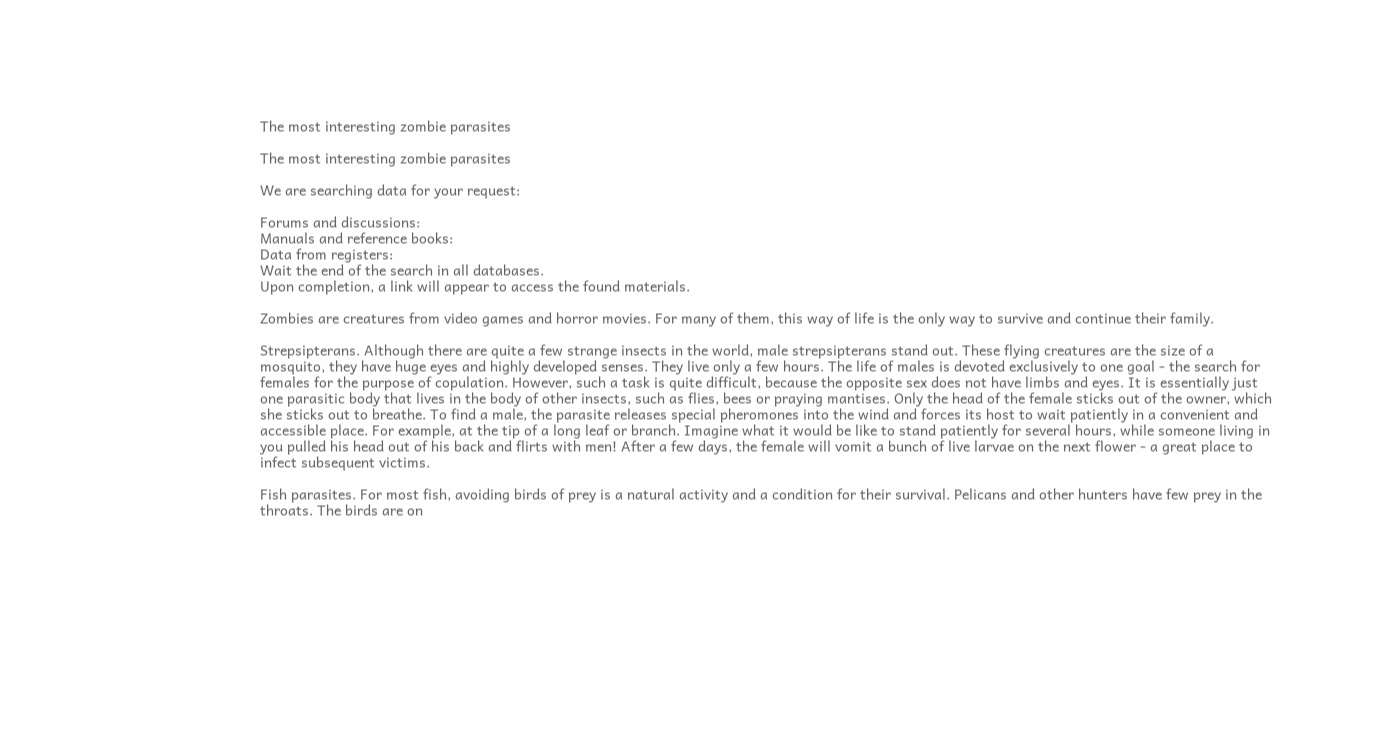The most interesting zombie parasites

The most interesting zombie parasites

We are searching data for your request:

Forums and discussions:
Manuals and reference books:
Data from registers:
Wait the end of the search in all databases.
Upon completion, a link will appear to access the found materials.

Zombies are creatures from video games and horror movies. For many of them, this way of life is the only way to survive and continue their family.

Strepsipterans. Although there are quite a few strange insects in the world, male strepsipterans stand out. These flying creatures are the size of a mosquito, they have huge eyes and highly developed senses. They live only a few hours. The life of males is devoted exclusively to one goal - the search for females for the purpose of copulation. However, such a task is quite difficult, because the opposite sex does not have limbs and eyes. It is essentially just one parasitic body that lives in the body of other insects, such as flies, bees or praying mantises. Only the head of the female sticks out of the owner, which she sticks out to breathe. To find a male, the parasite releases special pheromones into the wind and forces its host to wait patiently in a convenient and accessible place. For example, at the tip of a long leaf or branch. Imagine what it would be like to stand patiently for several hours, while someone living in you pulled his head out of his back and flirts with men! After a few days, the female will vomit a bunch of live larvae on the next flower - a great place to infect subsequent victims.

Fish parasites. For most fish, avoiding birds of prey is a natural activity and a condition for their survival. Pelicans and other hunters have few prey in the throats. The birds are on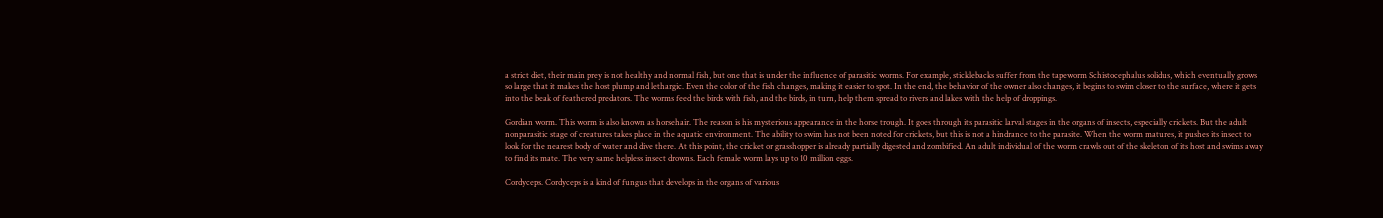a strict diet, their main prey is not healthy and normal fish, but one that is under the influence of parasitic worms. For example, sticklebacks suffer from the tapeworm Schistocephalus solidus, which eventually grows so large that it makes the host plump and lethargic. Even the color of the fish changes, making it easier to spot. In the end, the behavior of the owner also changes, it begins to swim closer to the surface, where it gets into the beak of feathered predators. The worms feed the birds with fish, and the birds, in turn, help them spread to rivers and lakes with the help of droppings.

Gordian worm. This worm is also known as horsehair. The reason is his mysterious appearance in the horse trough. It goes through its parasitic larval stages in the organs of insects, especially crickets. But the adult nonparasitic stage of creatures takes place in the aquatic environment. The ability to swim has not been noted for crickets, but this is not a hindrance to the parasite. When the worm matures, it pushes its insect to look for the nearest body of water and dive there. At this point, the cricket or grasshopper is already partially digested and zombified. An adult individual of the worm crawls out of the skeleton of its host and swims away to find its mate. The very same helpless insect drowns. Each female worm lays up to 10 million eggs.

Cordyceps. Cordyceps is a kind of fungus that develops in the organs of various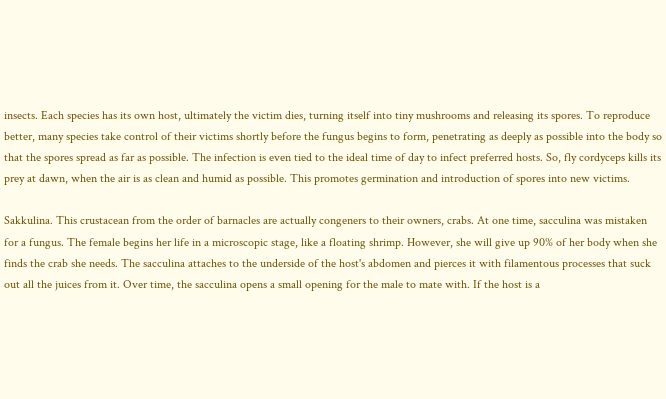insects. Each species has its own host, ultimately the victim dies, turning itself into tiny mushrooms and releasing its spores. To reproduce better, many species take control of their victims shortly before the fungus begins to form, penetrating as deeply as possible into the body so that the spores spread as far as possible. The infection is even tied to the ideal time of day to infect preferred hosts. So, fly cordyceps kills its prey at dawn, when the air is as clean and humid as possible. This promotes germination and introduction of spores into new victims.

Sakkulina. This crustacean from the order of barnacles are actually congeners to their owners, crabs. At one time, sacculina was mistaken for a fungus. The female begins her life in a microscopic stage, like a floating shrimp. However, she will give up 90% of her body when she finds the crab she needs. The sacculina attaches to the underside of the host's abdomen and pierces it with filamentous processes that suck out all the juices from it. Over time, the sacculina opens a small opening for the male to mate with. If the host is a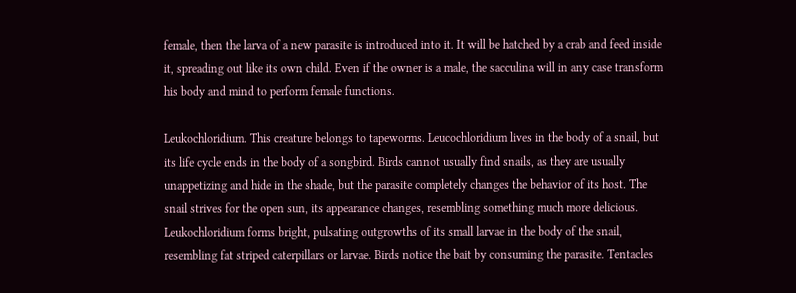female, then the larva of a new parasite is introduced into it. It will be hatched by a crab and feed inside it, spreading out like its own child. Even if the owner is a male, the sacculina will in any case transform his body and mind to perform female functions.

Leukochloridium. This creature belongs to tapeworms. Leucochloridium lives in the body of a snail, but its life cycle ends in the body of a songbird. Birds cannot usually find snails, as they are usually unappetizing and hide in the shade, but the parasite completely changes the behavior of its host. The snail strives for the open sun, its appearance changes, resembling something much more delicious. Leukochloridium forms bright, pulsating outgrowths of its small larvae in the body of the snail, resembling fat striped caterpillars or larvae. Birds notice the bait by consuming the parasite. Tentacles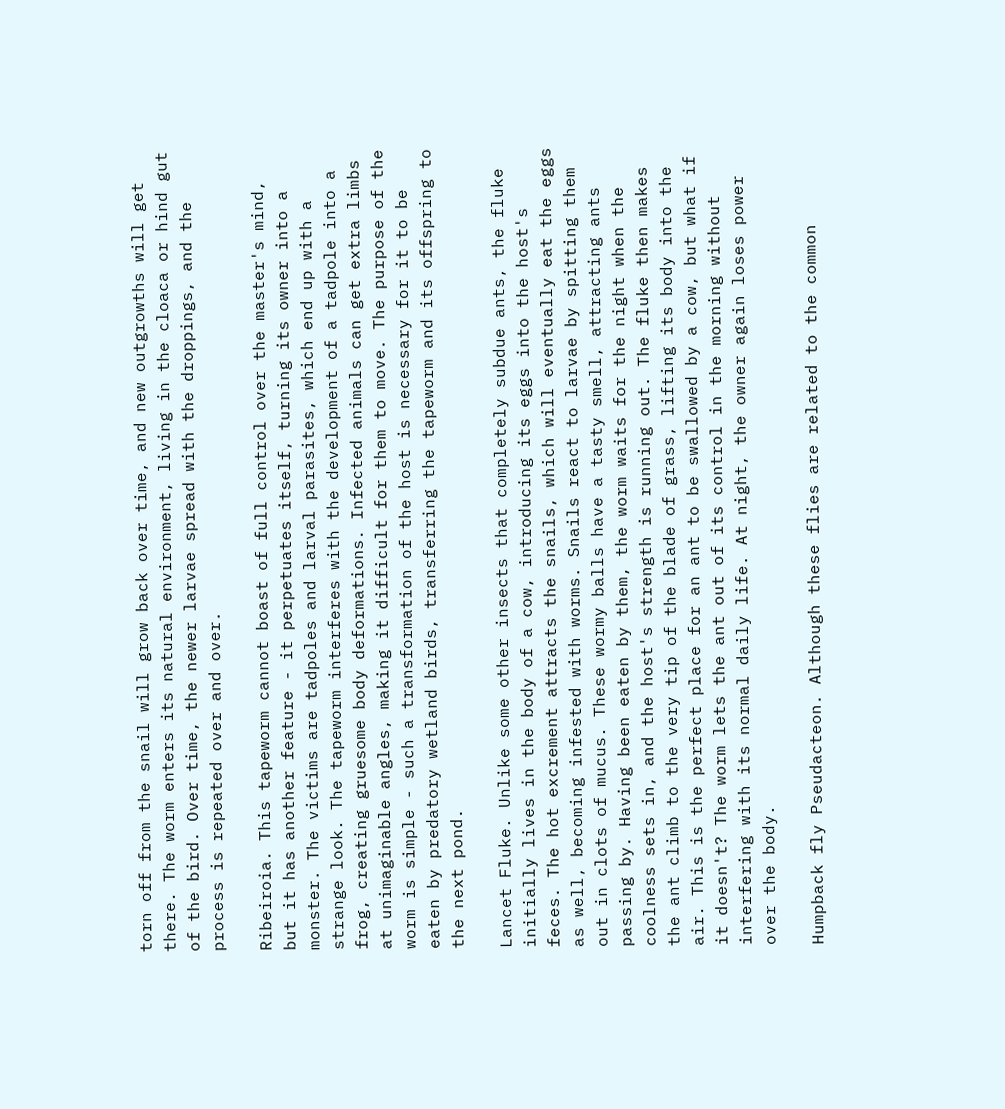torn off from the snail will grow back over time, and new outgrowths will get there. The worm enters its natural environment, living in the cloaca or hind gut of the bird. Over time, the newer larvae spread with the droppings, and the process is repeated over and over.

Ribeiroia. This tapeworm cannot boast of full control over the master's mind, but it has another feature - it perpetuates itself, turning its owner into a monster. The victims are tadpoles and larval parasites, which end up with a strange look. The tapeworm interferes with the development of a tadpole into a frog, creating gruesome body deformations. Infected animals can get extra limbs at unimaginable angles, making it difficult for them to move. The purpose of the worm is simple - such a transformation of the host is necessary for it to be eaten by predatory wetland birds, transferring the tapeworm and its offspring to the next pond.

Lancet Fluke. Unlike some other insects that completely subdue ants, the fluke initially lives in the body of a cow, introducing its eggs into the host's feces. The hot excrement attracts the snails, which will eventually eat the eggs as well, becoming infested with worms. Snails react to larvae by spitting them out in clots of mucus. These wormy balls have a tasty smell, attracting ants passing by. Having been eaten by them, the worm waits for the night when the coolness sets in, and the host's strength is running out. The fluke then makes the ant climb to the very tip of the blade of grass, lifting its body into the air. This is the perfect place for an ant to be swallowed by a cow, but what if it doesn't? The worm lets the ant out of its control in the morning without interfering with its normal daily life. At night, the owner again loses power over the body.

Humpback fly Pseudacteon. Although these flies are related to the common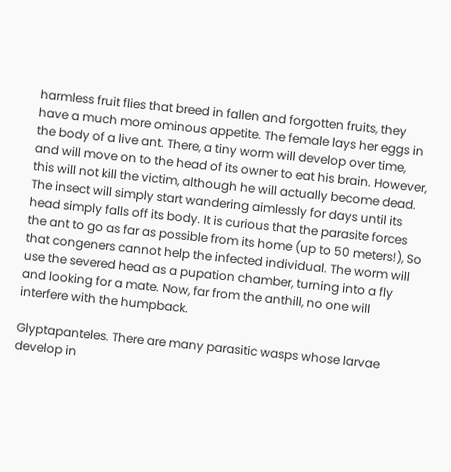harmless fruit flies that breed in fallen and forgotten fruits, they have a much more ominous appetite. The female lays her eggs in the body of a live ant. There, a tiny worm will develop over time, and will move on to the head of its owner to eat his brain. However, this will not kill the victim, although he will actually become dead. The insect will simply start wandering aimlessly for days until its head simply falls off its body. It is curious that the parasite forces the ant to go as far as possible from its home (up to 50 meters!), So that congeners cannot help the infected individual. The worm will use the severed head as a pupation chamber, turning into a fly and looking for a mate. Now, far from the anthill, no one will interfere with the humpback.

Glyptapanteles. There are many parasitic wasps whose larvae develop in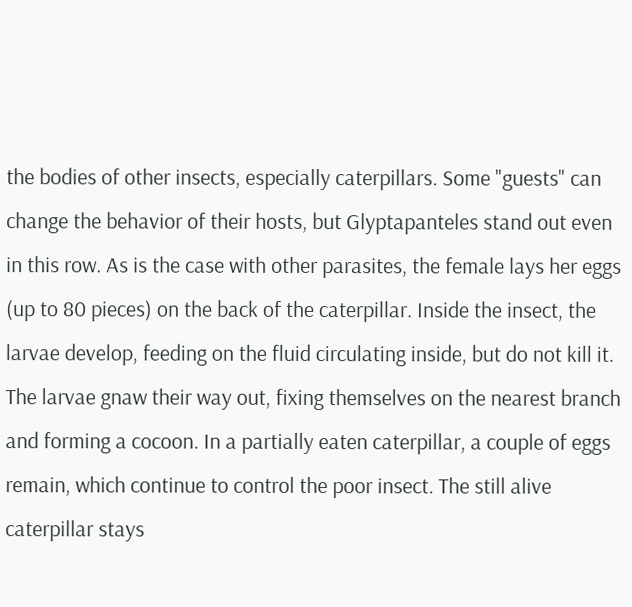the bodies of other insects, especially caterpillars. Some "guests" can change the behavior of their hosts, but Glyptapanteles stand out even in this row. As is the case with other parasites, the female lays her eggs (up to 80 pieces) on the back of the caterpillar. Inside the insect, the larvae develop, feeding on the fluid circulating inside, but do not kill it. The larvae gnaw their way out, fixing themselves on the nearest branch and forming a cocoon. In a partially eaten caterpillar, a couple of eggs remain, which continue to control the poor insect. The still alive caterpillar stays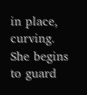in place, curving. She begins to guard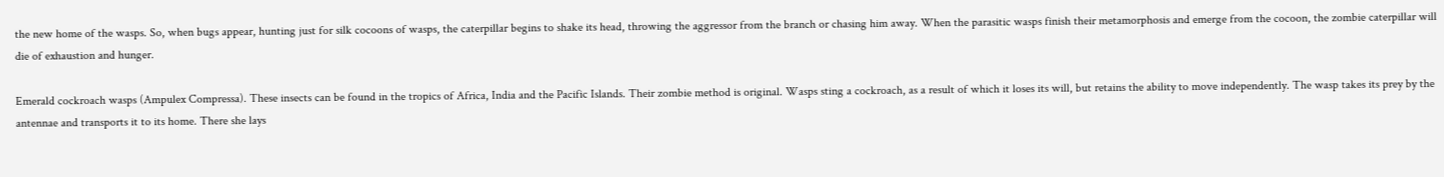the new home of the wasps. So, when bugs appear, hunting just for silk cocoons of wasps, the caterpillar begins to shake its head, throwing the aggressor from the branch or chasing him away. When the parasitic wasps finish their metamorphosis and emerge from the cocoon, the zombie caterpillar will die of exhaustion and hunger.

Emerald cockroach wasps (Ampulex Compressa). These insects can be found in the tropics of Africa, India and the Pacific Islands. Their zombie method is original. Wasps sting a cockroach, as a result of which it loses its will, but retains the ability to move independently. The wasp takes its prey by the antennae and transports it to its home. There she lays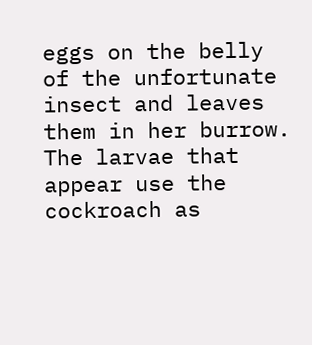eggs on the belly of the unfortunate insect and leaves them in her burrow. The larvae that appear use the cockroach as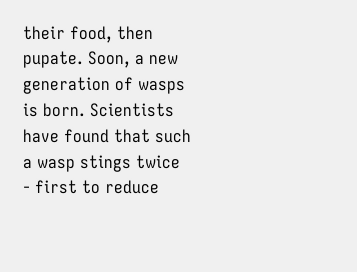their food, then pupate. Soon, a new generation of wasps is born. Scientists have found that such a wasp stings twice - first to reduce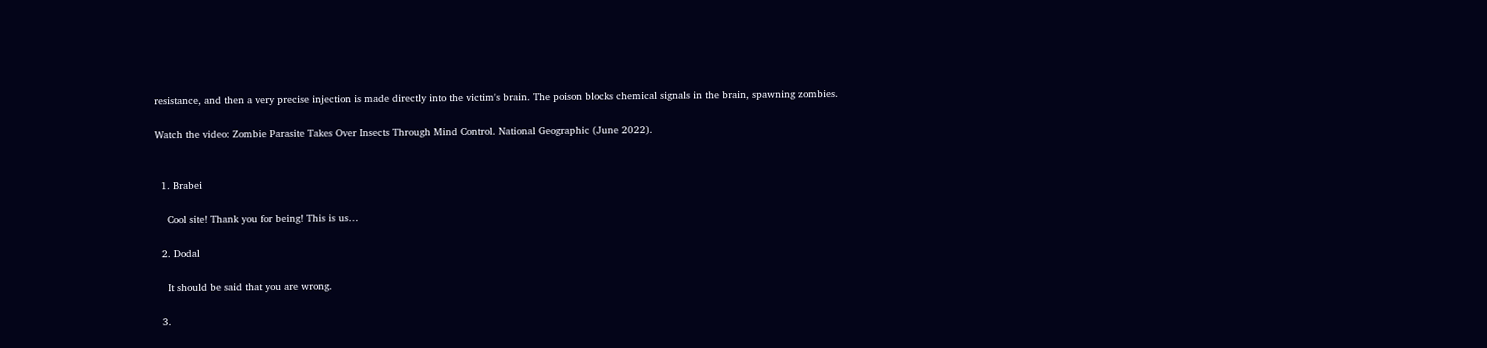resistance, and then a very precise injection is made directly into the victim's brain. The poison blocks chemical signals in the brain, spawning zombies.

Watch the video: Zombie Parasite Takes Over Insects Through Mind Control. National Geographic (June 2022).


  1. Brabei

    Cool site! Thank you for being! This is us…

  2. Dodal

    It should be said that you are wrong.

  3.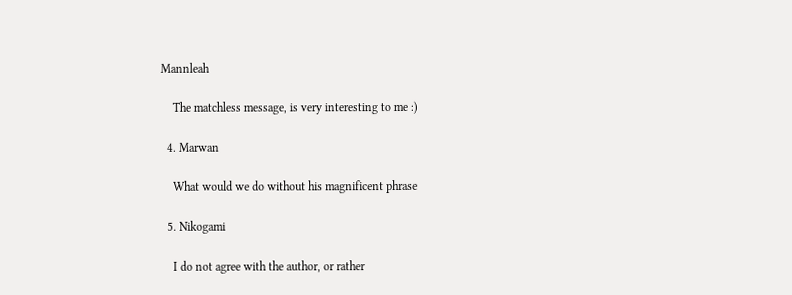Mannleah

    The matchless message, is very interesting to me :)

  4. Marwan

    What would we do without his magnificent phrase

  5. Nikogami

    I do not agree with the author, or rather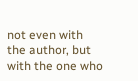not even with the author, but with the one who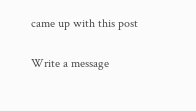came up with this post

Write a message